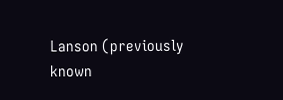Lanson (previously known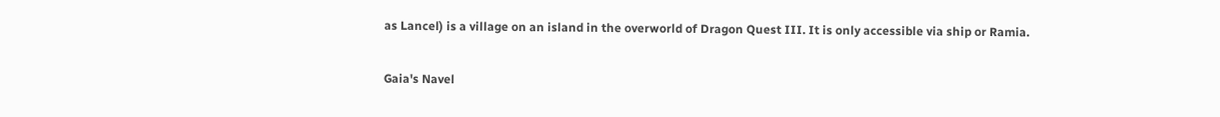as Lancel) is a village on an island in the overworld of Dragon Quest III. It is only accessible via ship or Ramia.

Gaia's Navel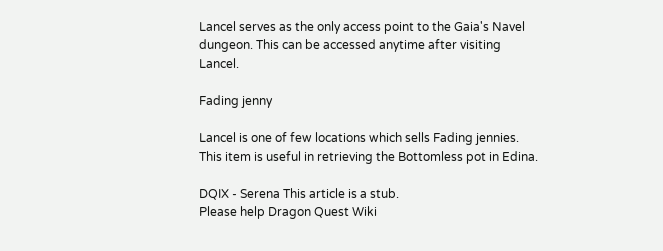Lancel serves as the only access point to the Gaia's Navel dungeon. This can be accessed anytime after visiting Lancel.

Fading jenny

Lancel is one of few locations which sells Fading jennies. This item is useful in retrieving the Bottomless pot in Edina.

DQIX - Serena This article is a stub.
Please help Dragon Quest Wiki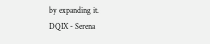by expanding it.
DQIX - Serena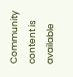Community content is available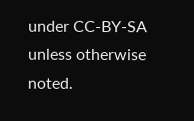under CC-BY-SA unless otherwise noted.